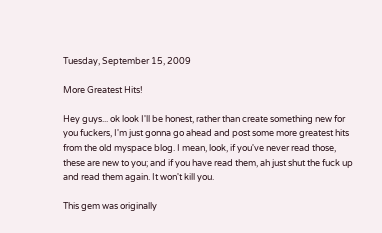Tuesday, September 15, 2009

More Greatest Hits!

Hey guys... ok look I'll be honest, rather than create something new for you fuckers, I'm just gonna go ahead and post some more greatest hits from the old myspace blog. I mean, look, if you've never read those, these are new to you; and if you have read them, ah just shut the fuck up and read them again. It won't kill you.

This gem was originally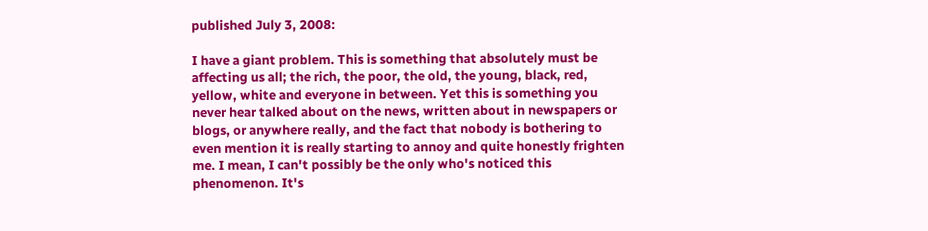published July 3, 2008:

I have a giant problem. This is something that absolutely must be affecting us all; the rich, the poor, the old, the young, black, red, yellow, white and everyone in between. Yet this is something you never hear talked about on the news, written about in newspapers or blogs, or anywhere really, and the fact that nobody is bothering to even mention it is really starting to annoy and quite honestly frighten me. I mean, I can't possibly be the only who's noticed this phenomenon. It's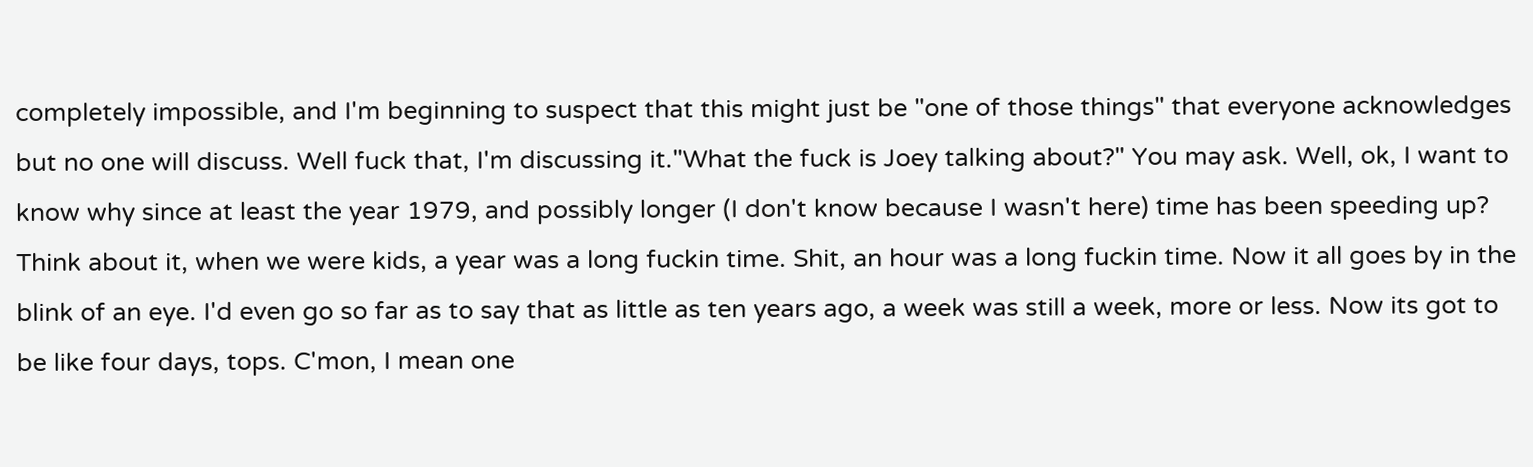completely impossible, and I'm beginning to suspect that this might just be "one of those things" that everyone acknowledges but no one will discuss. Well fuck that, I'm discussing it."What the fuck is Joey talking about?" You may ask. Well, ok, I want to know why since at least the year 1979, and possibly longer (I don't know because I wasn't here) time has been speeding up? Think about it, when we were kids, a year was a long fuckin time. Shit, an hour was a long fuckin time. Now it all goes by in the blink of an eye. I'd even go so far as to say that as little as ten years ago, a week was still a week, more or less. Now its got to be like four days, tops. C'mon, I mean one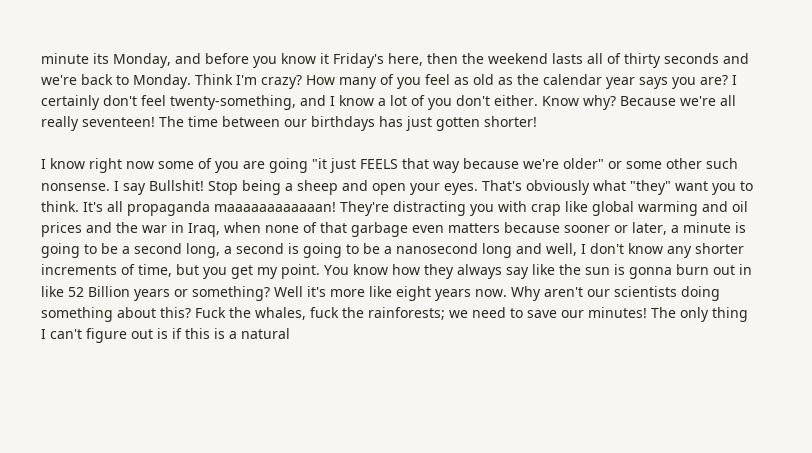minute its Monday, and before you know it Friday's here, then the weekend lasts all of thirty seconds and we're back to Monday. Think I'm crazy? How many of you feel as old as the calendar year says you are? I certainly don't feel twenty-something, and I know a lot of you don't either. Know why? Because we're all really seventeen! The time between our birthdays has just gotten shorter!

I know right now some of you are going "it just FEELS that way because we're older" or some other such nonsense. I say Bullshit! Stop being a sheep and open your eyes. That's obviously what "they" want you to think. It's all propaganda maaaaaaaaaaaan! They're distracting you with crap like global warming and oil prices and the war in Iraq, when none of that garbage even matters because sooner or later, a minute is going to be a second long, a second is going to be a nanosecond long and well, I don't know any shorter increments of time, but you get my point. You know how they always say like the sun is gonna burn out in like 52 Billion years or something? Well it's more like eight years now. Why aren't our scientists doing something about this? Fuck the whales, fuck the rainforests; we need to save our minutes! The only thing I can't figure out is if this is a natural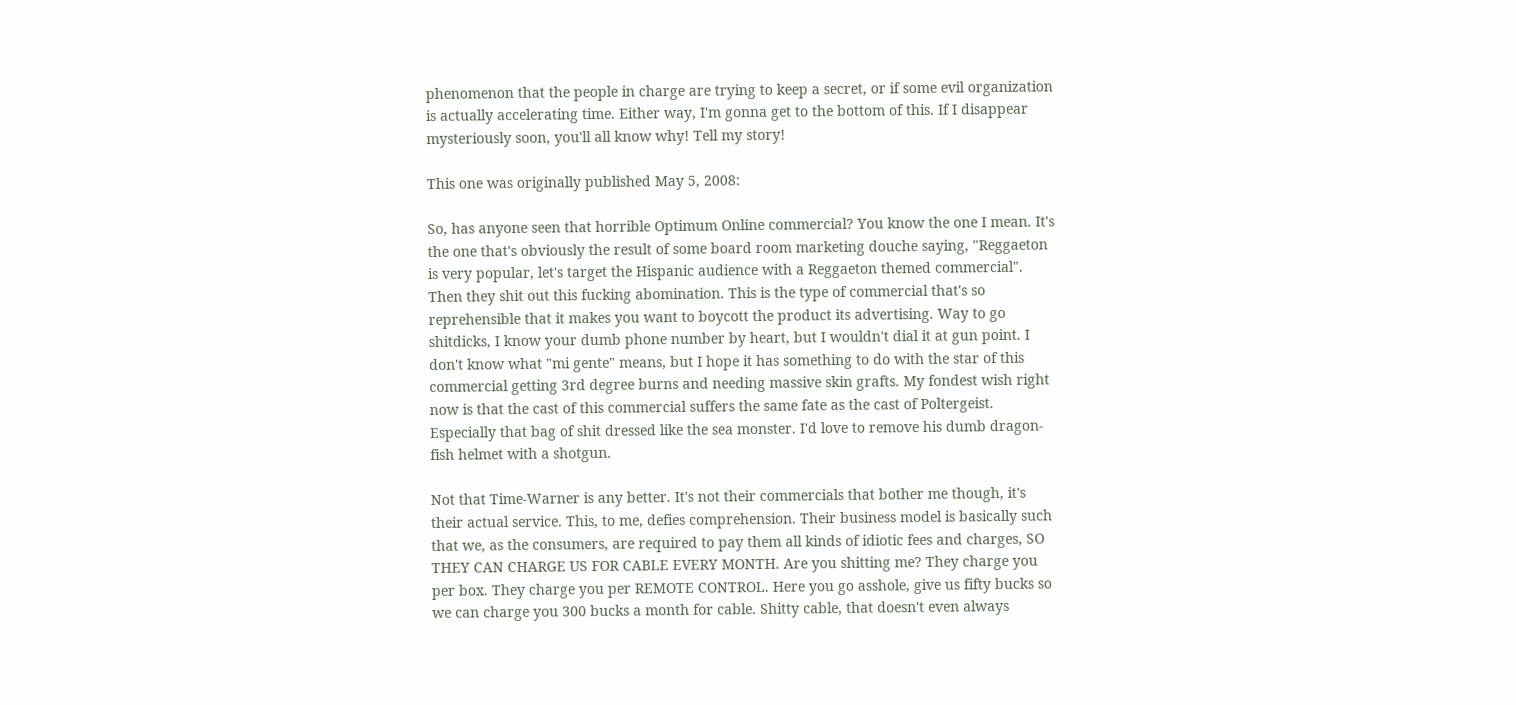phenomenon that the people in charge are trying to keep a secret, or if some evil organization is actually accelerating time. Either way, I'm gonna get to the bottom of this. If I disappear mysteriously soon, you'll all know why! Tell my story!

This one was originally published May 5, 2008:

So, has anyone seen that horrible Optimum Online commercial? You know the one I mean. It's the one that's obviously the result of some board room marketing douche saying, "Reggaeton is very popular, let's target the Hispanic audience with a Reggaeton themed commercial". Then they shit out this fucking abomination. This is the type of commercial that's so reprehensible that it makes you want to boycott the product its advertising. Way to go shitdicks, I know your dumb phone number by heart, but I wouldn't dial it at gun point. I don't know what "mi gente" means, but I hope it has something to do with the star of this commercial getting 3rd degree burns and needing massive skin grafts. My fondest wish right now is that the cast of this commercial suffers the same fate as the cast of Poltergeist. Especially that bag of shit dressed like the sea monster. I'd love to remove his dumb dragon-fish helmet with a shotgun.

Not that Time-Warner is any better. It's not their commercials that bother me though, it's their actual service. This, to me, defies comprehension. Their business model is basically such that we, as the consumers, are required to pay them all kinds of idiotic fees and charges, SO THEY CAN CHARGE US FOR CABLE EVERY MONTH. Are you shitting me? They charge you per box. They charge you per REMOTE CONTROL. Here you go asshole, give us fifty bucks so we can charge you 300 bucks a month for cable. Shitty cable, that doesn't even always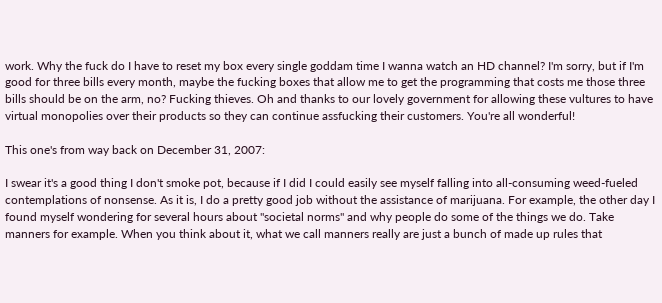work. Why the fuck do I have to reset my box every single goddam time I wanna watch an HD channel? I'm sorry, but if I'm good for three bills every month, maybe the fucking boxes that allow me to get the programming that costs me those three bills should be on the arm, no? Fucking thieves. Oh and thanks to our lovely government for allowing these vultures to have virtual monopolies over their products so they can continue assfucking their customers. You're all wonderful!

This one's from way back on December 31, 2007:

I swear it's a good thing I don't smoke pot, because if I did I could easily see myself falling into all-consuming weed-fueled contemplations of nonsense. As it is, I do a pretty good job without the assistance of marijuana. For example, the other day I found myself wondering for several hours about "societal norms" and why people do some of the things we do. Take manners for example. When you think about it, what we call manners really are just a bunch of made up rules that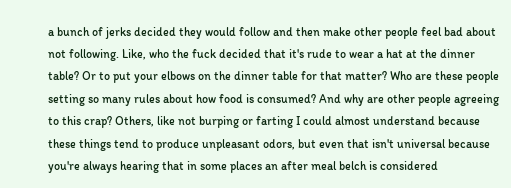a bunch of jerks decided they would follow and then make other people feel bad about not following. Like, who the fuck decided that it's rude to wear a hat at the dinner table? Or to put your elbows on the dinner table for that matter? Who are these people setting so many rules about how food is consumed? And why are other people agreeing to this crap? Others, like not burping or farting I could almost understand because these things tend to produce unpleasant odors, but even that isn't universal because you're always hearing that in some places an after meal belch is considered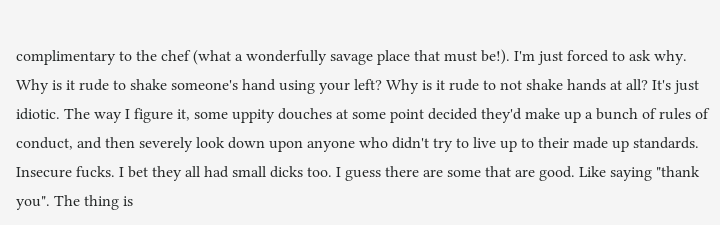complimentary to the chef (what a wonderfully savage place that must be!). I'm just forced to ask why. Why is it rude to shake someone's hand using your left? Why is it rude to not shake hands at all? It's just idiotic. The way I figure it, some uppity douches at some point decided they'd make up a bunch of rules of conduct, and then severely look down upon anyone who didn't try to live up to their made up standards. Insecure fucks. I bet they all had small dicks too. I guess there are some that are good. Like saying "thank you". The thing is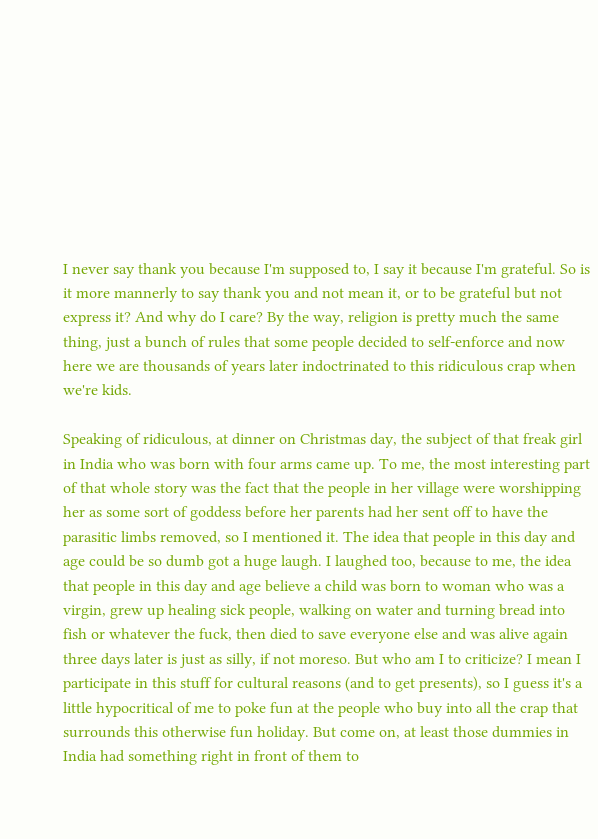I never say thank you because I'm supposed to, I say it because I'm grateful. So is it more mannerly to say thank you and not mean it, or to be grateful but not express it? And why do I care? By the way, religion is pretty much the same thing, just a bunch of rules that some people decided to self-enforce and now here we are thousands of years later indoctrinated to this ridiculous crap when we're kids.

Speaking of ridiculous, at dinner on Christmas day, the subject of that freak girl in India who was born with four arms came up. To me, the most interesting part of that whole story was the fact that the people in her village were worshipping her as some sort of goddess before her parents had her sent off to have the parasitic limbs removed, so I mentioned it. The idea that people in this day and age could be so dumb got a huge laugh. I laughed too, because to me, the idea that people in this day and age believe a child was born to woman who was a virgin, grew up healing sick people, walking on water and turning bread into fish or whatever the fuck, then died to save everyone else and was alive again three days later is just as silly, if not moreso. But who am I to criticize? I mean I participate in this stuff for cultural reasons (and to get presents), so I guess it's a little hypocritical of me to poke fun at the people who buy into all the crap that surrounds this otherwise fun holiday. But come on, at least those dummies in India had something right in front of them to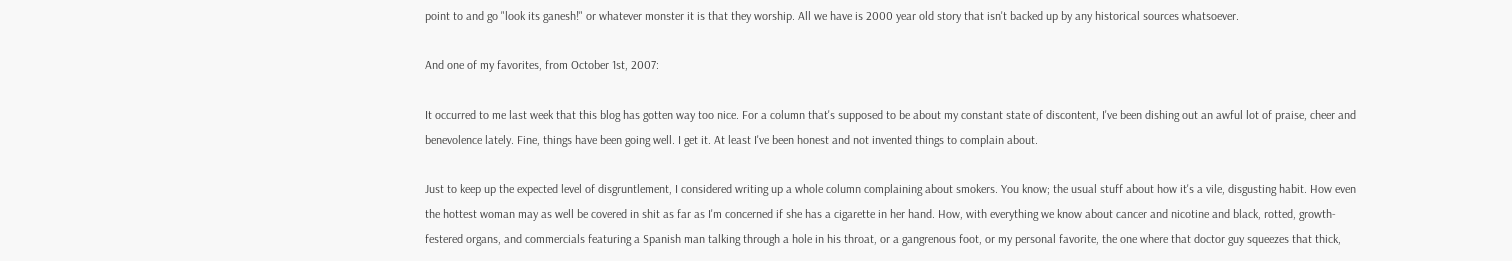point to and go "look its ganesh!" or whatever monster it is that they worship. All we have is 2000 year old story that isn't backed up by any historical sources whatsoever.

And one of my favorites, from October 1st, 2007:

It occurred to me last week that this blog has gotten way too nice. For a column that's supposed to be about my constant state of discontent, I've been dishing out an awful lot of praise, cheer and benevolence lately. Fine, things have been going well. I get it. At least I've been honest and not invented things to complain about.

Just to keep up the expected level of disgruntlement, I considered writing up a whole column complaining about smokers. You know; the usual stuff about how it's a vile, disgusting habit. How even the hottest woman may as well be covered in shit as far as I'm concerned if she has a cigarette in her hand. How, with everything we know about cancer and nicotine and black, rotted, growth-festered organs, and commercials featuring a Spanish man talking through a hole in his throat, or a gangrenous foot, or my personal favorite, the one where that doctor guy squeezes that thick,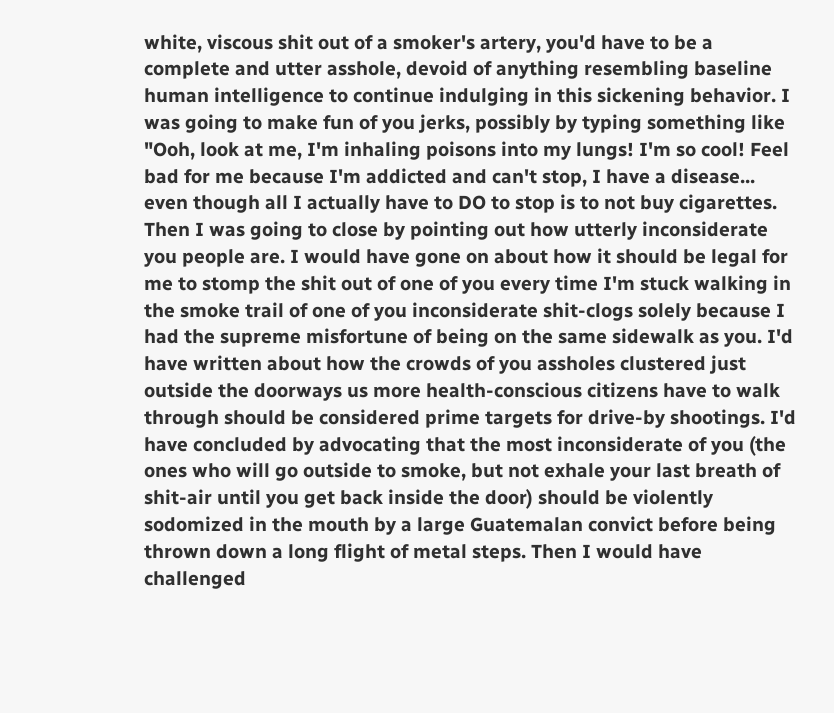white, viscous shit out of a smoker's artery, you'd have to be a complete and utter asshole, devoid of anything resembling baseline human intelligence to continue indulging in this sickening behavior. I was going to make fun of you jerks, possibly by typing something like "Ooh, look at me, I'm inhaling poisons into my lungs! I'm so cool! Feel bad for me because I'm addicted and can't stop, I have a disease... even though all I actually have to DO to stop is to not buy cigarettes. Then I was going to close by pointing out how utterly inconsiderate you people are. I would have gone on about how it should be legal for me to stomp the shit out of one of you every time I'm stuck walking in the smoke trail of one of you inconsiderate shit-clogs solely because I had the supreme misfortune of being on the same sidewalk as you. I'd have written about how the crowds of you assholes clustered just outside the doorways us more health-conscious citizens have to walk through should be considered prime targets for drive-by shootings. I'd have concluded by advocating that the most inconsiderate of you (the ones who will go outside to smoke, but not exhale your last breath of shit-air until you get back inside the door) should be violently sodomized in the mouth by a large Guatemalan convict before being thrown down a long flight of metal steps. Then I would have challenged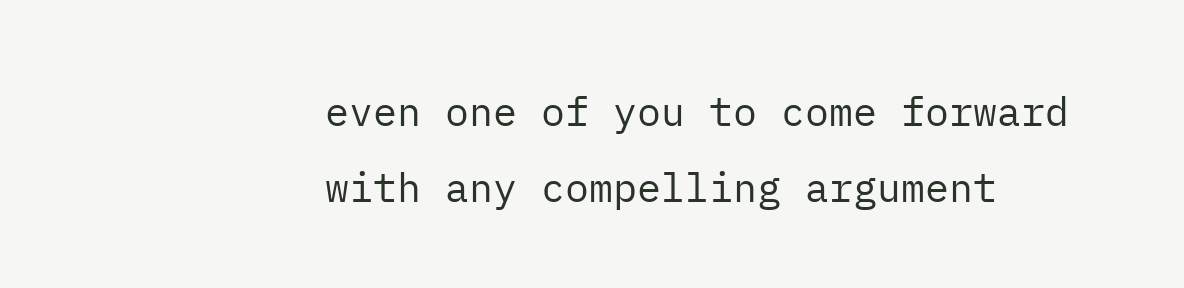even one of you to come forward with any compelling argument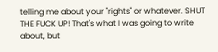telling me about your "rights" or whatever. SHUT THE FUCK UP! That's what I was going to write about, but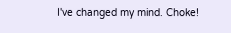I've changed my mind. Choke!